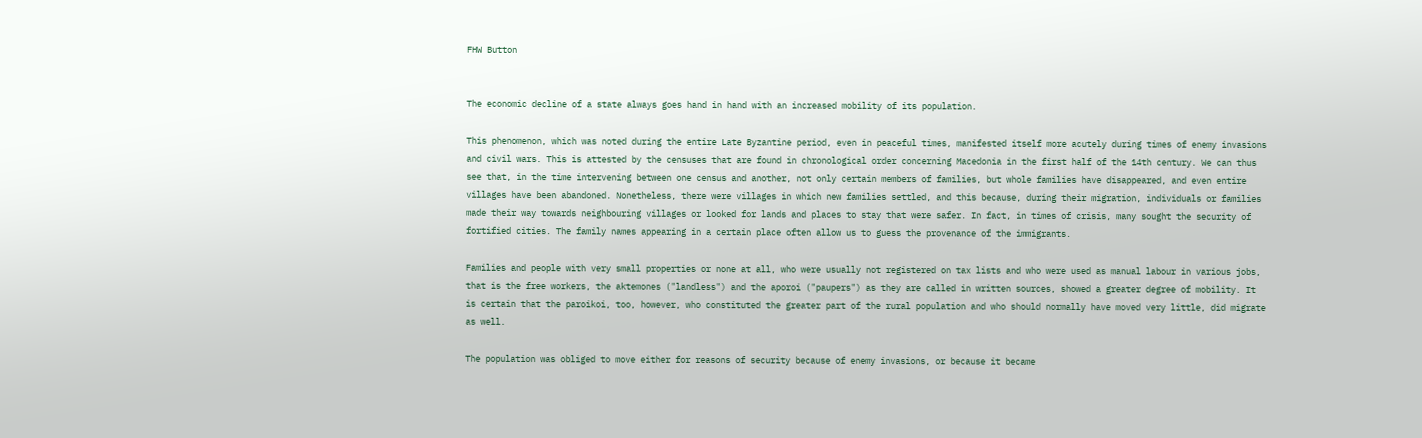FHW Button


The economic decline of a state always goes hand in hand with an increased mobility of its population.

This phenomenon, which was noted during the entire Late Byzantine period, even in peaceful times, manifested itself more acutely during times of enemy invasions and civil wars. This is attested by the censuses that are found in chronological order concerning Macedonia in the first half of the 14th century. We can thus see that, in the time intervening between one census and another, not only certain members of families, but whole families have disappeared, and even entire villages have been abandoned. Nonetheless, there were villages in which new families settled, and this because, during their migration, individuals or families made their way towards neighbouring villages or looked for lands and places to stay that were safer. In fact, in times of crisis, many sought the security of fortified cities. The family names appearing in a certain place often allow us to guess the provenance of the immigrants.

Families and people with very small properties or none at all, who were usually not registered on tax lists and who were used as manual labour in various jobs, that is the free workers, the aktemones ("landless") and the aporoi ("paupers") as they are called in written sources, showed a greater degree of mobility. It is certain that the paroikoi, too, however, who constituted the greater part of the rural population and who should normally have moved very little, did migrate as well.

The population was obliged to move either for reasons of security because of enemy invasions, or because it became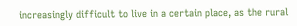increasingly difficult to live in a certain place, as the rural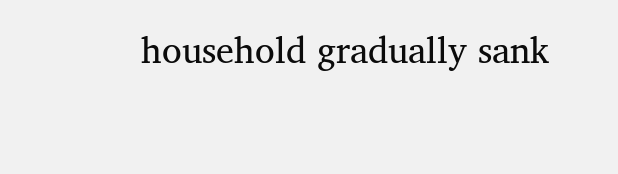household gradually sank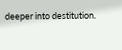deeper into destitution.